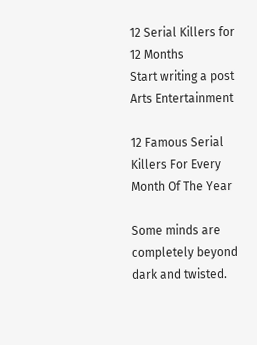12 Serial Killers for 12 Months
Start writing a post
Arts Entertainment

12 Famous Serial Killers For Every Month Of The Year

Some minds are completely beyond dark and twisted.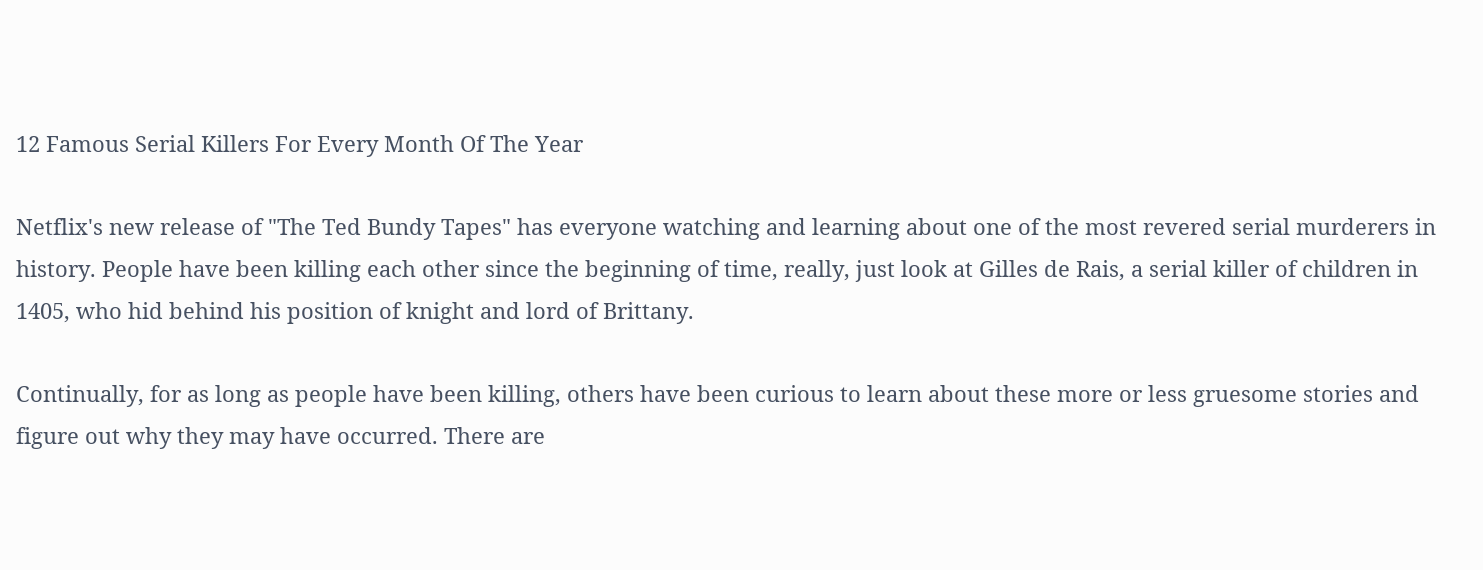12 Famous Serial Killers For Every Month Of The Year

Netflix's new release of "The Ted Bundy Tapes" has everyone watching and learning about one of the most revered serial murderers in history. People have been killing each other since the beginning of time, really, just look at Gilles de Rais, a serial killer of children in 1405, who hid behind his position of knight and lord of Brittany.

Continually, for as long as people have been killing, others have been curious to learn about these more or less gruesome stories and figure out why they may have occurred. There are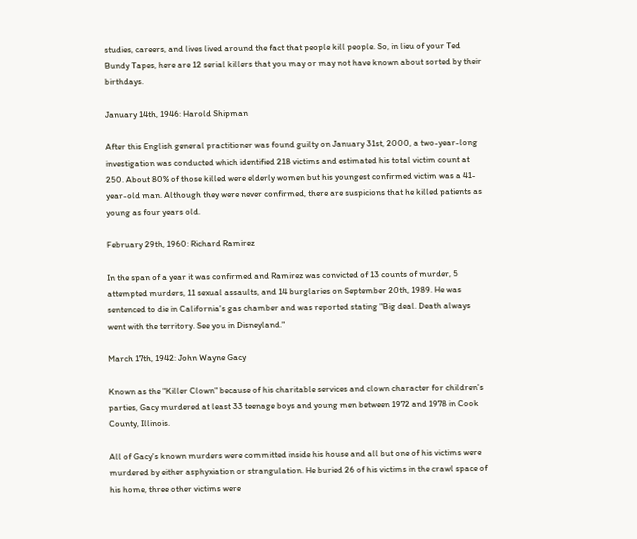studies, careers, and lives lived around the fact that people kill people. So, in lieu of your Ted Bundy Tapes, here are 12 serial killers that you may or may not have known about sorted by their birthdays.

January 14th, 1946: Harold Shipman

After this English general practitioner was found guilty on January 31st, 2000, a two-year-long investigation was conducted which identified 218 victims and estimated his total victim count at 250. About 80% of those killed were elderly women but his youngest confirmed victim was a 41-year-old man. Although they were never confirmed, there are suspicions that he killed patients as young as four years old.

February 29th, 1960: Richard Ramirez

In the span of a year it was confirmed and Ramirez was convicted of 13 counts of murder, 5 attempted murders, 11 sexual assaults, and 14 burglaries on September 20th, 1989. He was sentenced to die in California's gas chamber and was reported stating "Big deal. Death always went with the territory. See you in Disneyland."

March 17th, 1942: John Wayne Gacy

Known as the "Killer Clown" because of his charitable services and clown character for children's parties, Gacy murdered at least 33 teenage boys and young men between 1972 and 1978 in Cook County, Illinois.

All of Gacy's known murders were committed inside his house and all but one of his victims were murdered by either asphyxiation or strangulation. He buried 26 of his victims in the crawl space of his home, three other victims were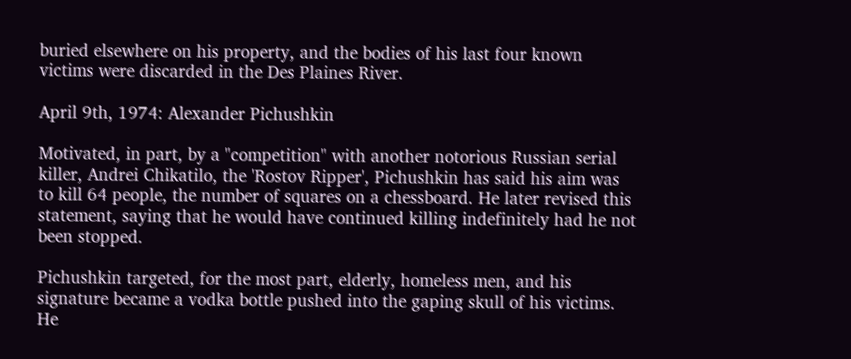buried elsewhere on his property, and the bodies of his last four known victims were discarded in the Des Plaines River.

April 9th, 1974: Alexander Pichushkin

Motivated, in part, by a "competition" with another notorious Russian serial killer, Andrei Chikatilo, the 'Rostov Ripper', Pichushkin has said his aim was to kill 64 people, the number of squares on a chessboard. He later revised this statement, saying that he would have continued killing indefinitely had he not been stopped.

Pichushkin targeted, for the most part, elderly, homeless men, and his signature became a vodka bottle pushed into the gaping skull of his victims. He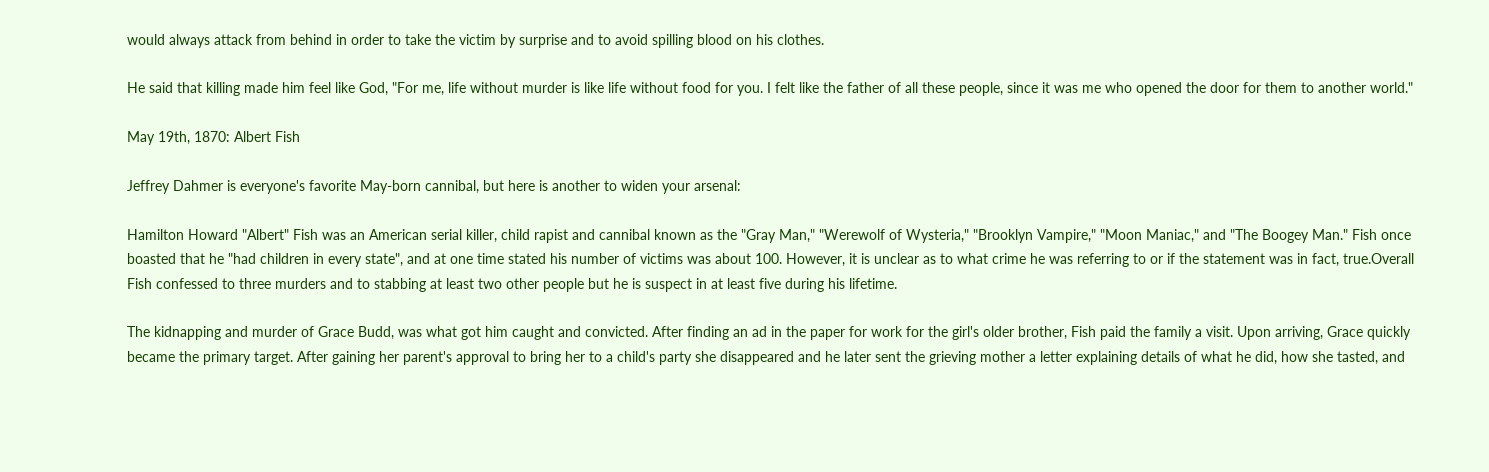would always attack from behind in order to take the victim by surprise and to avoid spilling blood on his clothes.

He said that killing made him feel like God, "For me, life without murder is like life without food for you. I felt like the father of all these people, since it was me who opened the door for them to another world."

May 19th, 1870: Albert Fish

Jeffrey Dahmer is everyone's favorite May-born cannibal, but here is another to widen your arsenal:

Hamilton Howard "Albert" Fish was an American serial killer, child rapist and cannibal known as the "Gray Man," "Werewolf of Wysteria," "Brooklyn Vampire," "Moon Maniac," and "The Boogey Man." Fish once boasted that he "had children in every state", and at one time stated his number of victims was about 100. However, it is unclear as to what crime he was referring to or if the statement was in fact, true.Overall Fish confessed to three murders and to stabbing at least two other people but he is suspect in at least five during his lifetime.

The kidnapping and murder of Grace Budd, was what got him caught and convicted. After finding an ad in the paper for work for the girl's older brother, Fish paid the family a visit. Upon arriving, Grace quickly became the primary target. After gaining her parent's approval to bring her to a child's party she disappeared and he later sent the grieving mother a letter explaining details of what he did, how she tasted, and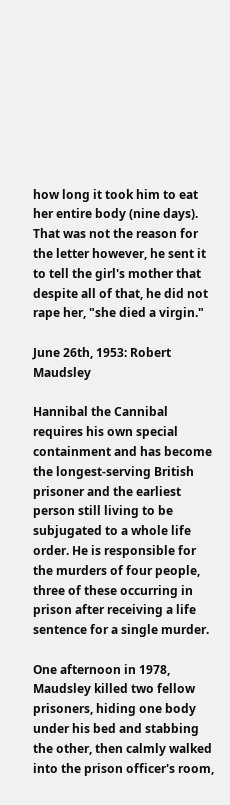how long it took him to eat her entire body (nine days). That was not the reason for the letter however, he sent it to tell the girl's mother that despite all of that, he did not rape her, "she died a virgin."

June 26th, 1953: Robert Maudsley

Hannibal the Cannibal requires his own special containment and has become the longest-serving British prisoner and the earliest person still living to be subjugated to a whole life order. He is responsible for the murders of four people, three of these occurring in prison after receiving a life sentence for a single murder.

One afternoon in 1978, Maudsley killed two fellow prisoners, hiding one body under his bed and stabbing the other, then calmly walked into the prison officer's room,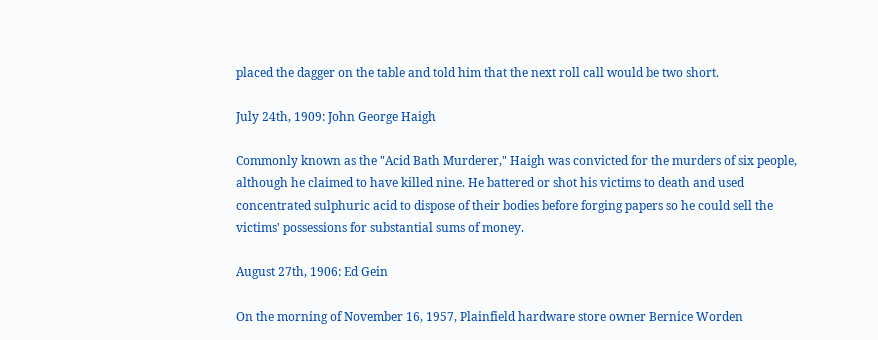placed the dagger on the table and told him that the next roll call would be two short.

July 24th, 1909: John George Haigh

Commonly known as the "Acid Bath Murderer," Haigh was convicted for the murders of six people, although he claimed to have killed nine. He battered or shot his victims to death and used concentrated sulphuric acid to dispose of their bodies before forging papers so he could sell the victims' possessions for substantial sums of money.

August 27th, 1906: Ed Gein

On the morning of November 16, 1957, Plainfield hardware store owner Bernice Worden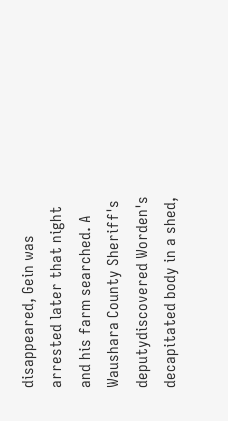disappeared, Gein was arrested later that night and his farm searched. A Waushara County Sheriff's deputydiscovered Worden's decapitated body in a shed,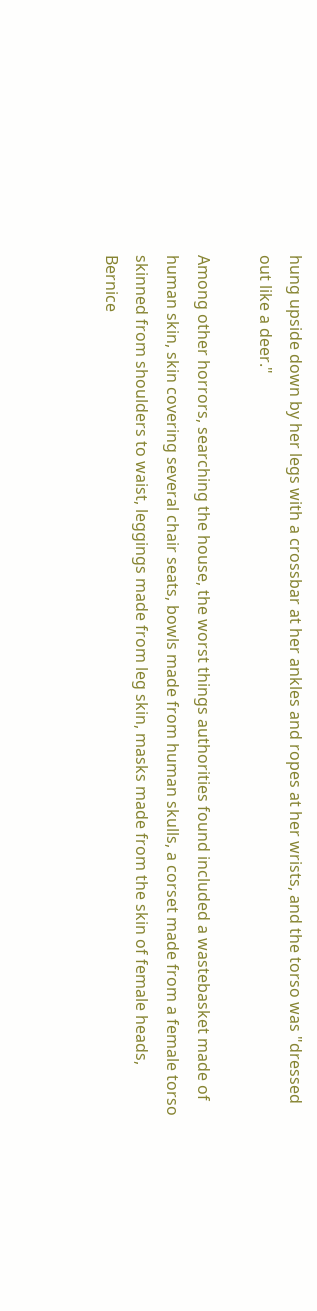hung upside down by her legs with a crossbar at her ankles and ropes at her wrists, and the torso was "dressed out like a deer."

Among other horrors, searching the house, the worst things authorities found included a wastebasket made of human skin, skin covering several chair seats, bowls made from human skulls, a corset made from a female torso skinned from shoulders to waist, leggings made from leg skin, masks made from the skin of female heads, Bernice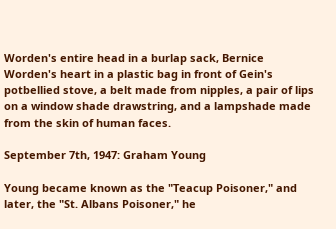Worden's entire head in a burlap sack, Bernice Worden's heart in a plastic bag in front of Gein's potbellied stove, a belt made from nipples, a pair of lips on a window shade drawstring, and a lampshade made from the skin of human faces.

September 7th, 1947: Graham Young

Young became known as the "Teacup Poisoner," and later, the "St. Albans Poisoner," he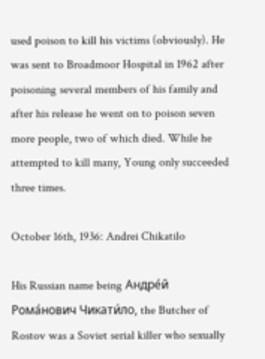used poison to kill his victims (obviously). He was sent to Broadmoor Hospital in 1962 after poisoning several members of his family and after his release he went on to poison seven more people, two of which died. While he attempted to kill many, Young only succeeded three times.

October 16th, 1936: Andrei Chikatilo

His Russian name being Андре́й Рома́нович Чикати́ло, the Butcher of Rostov was a Soviet serial killer who sexually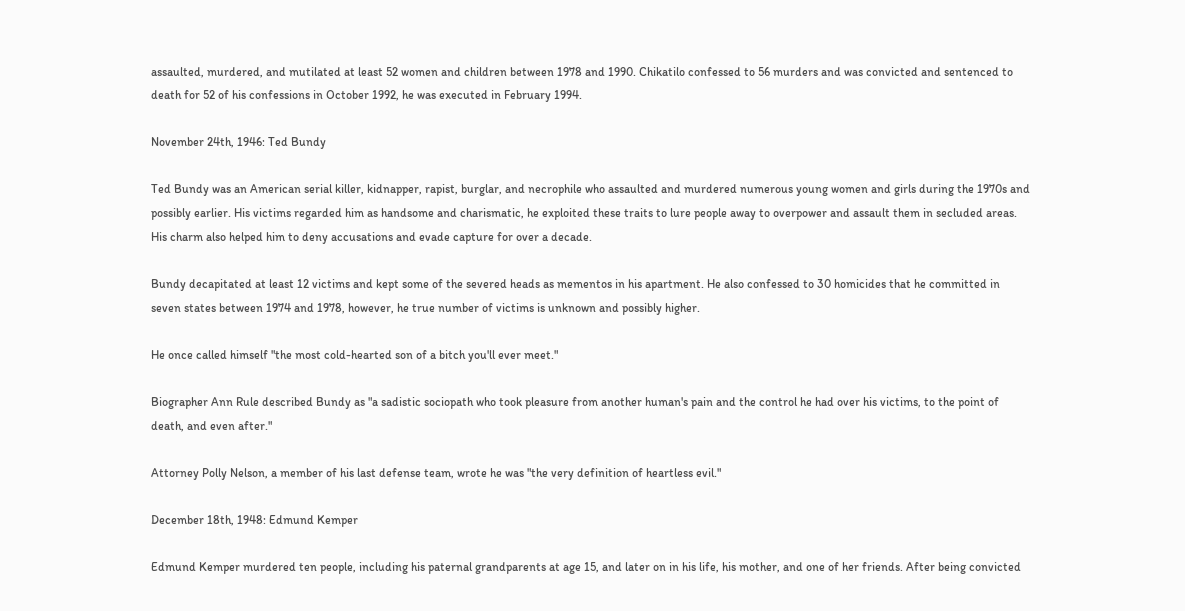assaulted, murdered, and mutilated at least 52 women and children between 1978 and 1990. Chikatilo confessed to 56 murders and was convicted and sentenced to death for 52 of his confessions in October 1992, he was executed in February 1994.

November 24th, 1946: Ted Bundy

Ted Bundy was an American serial killer, kidnapper, rapist, burglar, and necrophile who assaulted and murdered numerous young women and girls during the 1970s and possibly earlier. His victims regarded him as handsome and charismatic, he exploited these traits to lure people away to overpower and assault them in secluded areas. His charm also helped him to deny accusations and evade capture for over a decade.

Bundy decapitated at least 12 victims and kept some of the severed heads as mementos in his apartment. He also confessed to 30 homicides that he committed in seven states between 1974 and 1978, however, he true number of victims is unknown and possibly higher.

He once called himself "the most cold-hearted son of a bitch you'll ever meet."

Biographer Ann Rule described Bundy as "a sadistic sociopath who took pleasure from another human's pain and the control he had over his victims, to the point of death, and even after."

Attorney Polly Nelson, a member of his last defense team, wrote he was "the very definition of heartless evil."

December 18th, 1948: Edmund Kemper

Edmund Kemper murdered ten people, including his paternal grandparents at age 15, and later on in his life, his mother, and one of her friends. After being convicted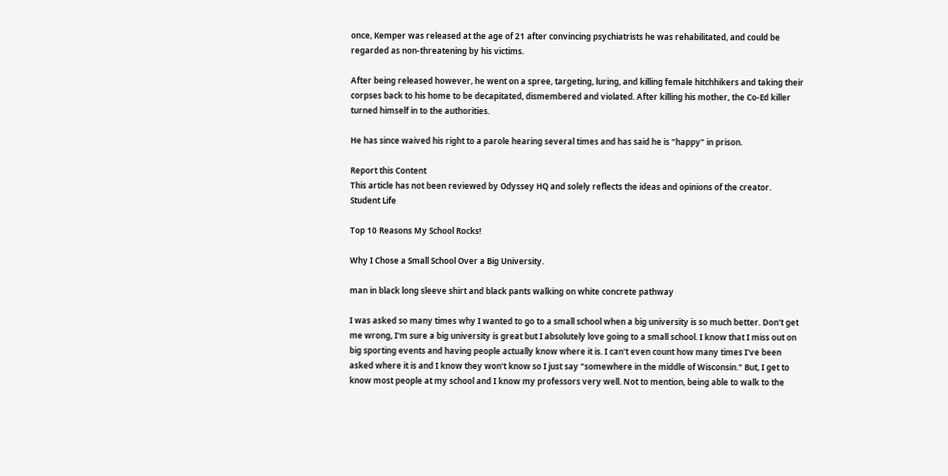once, Kemper was released at the age of 21 after convincing psychiatrists he was rehabilitated, and could be regarded as non-threatening by his victims.

After being released however, he went on a spree, targeting, luring, and killing female hitchhikers and taking their corpses back to his home to be decapitated, dismembered and violated. After killing his mother, the Co-Ed killer turned himself in to the authorities.

He has since waived his right to a parole hearing several times and has said he is "happy" in prison.

Report this Content
This article has not been reviewed by Odyssey HQ and solely reflects the ideas and opinions of the creator.
Student Life

Top 10 Reasons My School Rocks!

Why I Chose a Small School Over a Big University.

man in black long sleeve shirt and black pants walking on white concrete pathway

I was asked so many times why I wanted to go to a small school when a big university is so much better. Don't get me wrong, I'm sure a big university is great but I absolutely love going to a small school. I know that I miss out on big sporting events and having people actually know where it is. I can't even count how many times I've been asked where it is and I know they won't know so I just say "somewhere in the middle of Wisconsin." But, I get to know most people at my school and I know my professors very well. Not to mention, being able to walk to the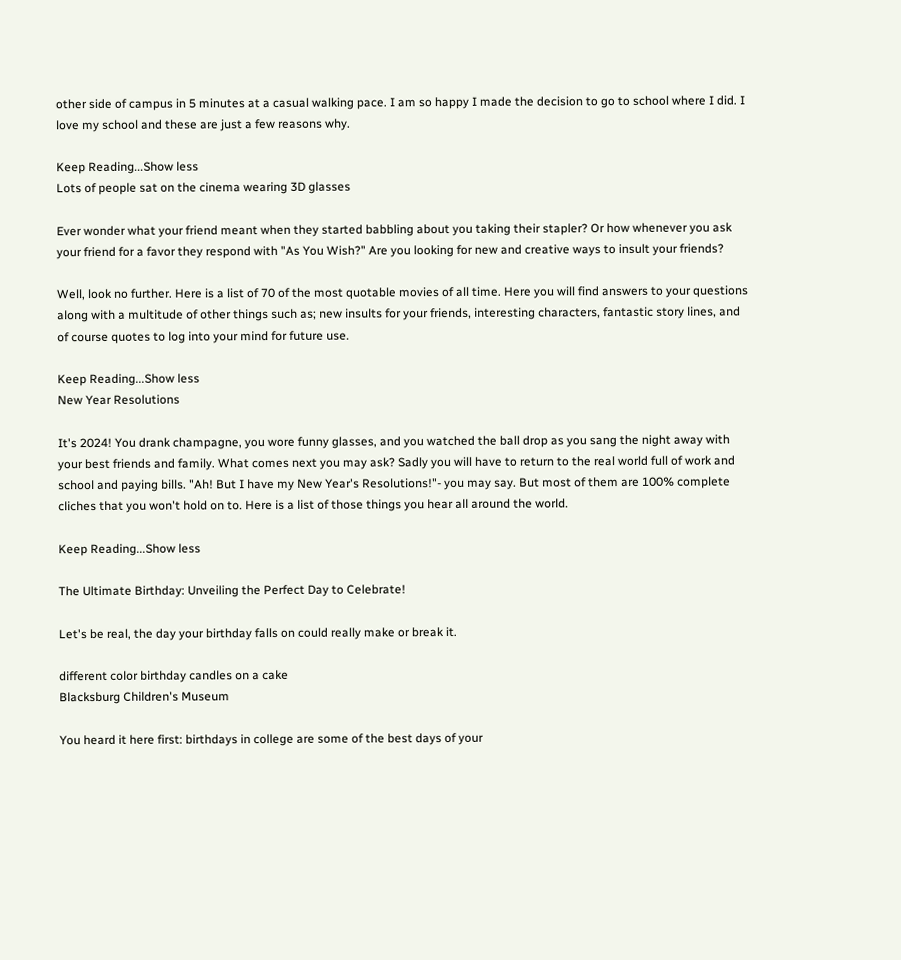other side of campus in 5 minutes at a casual walking pace. I am so happy I made the decision to go to school where I did. I love my school and these are just a few reasons why.

Keep Reading...Show less
Lots of people sat on the cinema wearing 3D glasses

Ever wonder what your friend meant when they started babbling about you taking their stapler? Or how whenever you ask your friend for a favor they respond with "As You Wish?" Are you looking for new and creative ways to insult your friends?

Well, look no further. Here is a list of 70 of the most quotable movies of all time. Here you will find answers to your questions along with a multitude of other things such as; new insults for your friends, interesting characters, fantastic story lines, and of course quotes to log into your mind for future use.

Keep Reading...Show less
New Year Resolutions

It's 2024! You drank champagne, you wore funny glasses, and you watched the ball drop as you sang the night away with your best friends and family. What comes next you may ask? Sadly you will have to return to the real world full of work and school and paying bills. "Ah! But I have my New Year's Resolutions!"- you may say. But most of them are 100% complete cliches that you won't hold on to. Here is a list of those things you hear all around the world.

Keep Reading...Show less

The Ultimate Birthday: Unveiling the Perfect Day to Celebrate!

Let's be real, the day your birthday falls on could really make or break it.

different color birthday candles on a cake
Blacksburg Children's Museum

You heard it here first: birthdays in college are some of the best days of your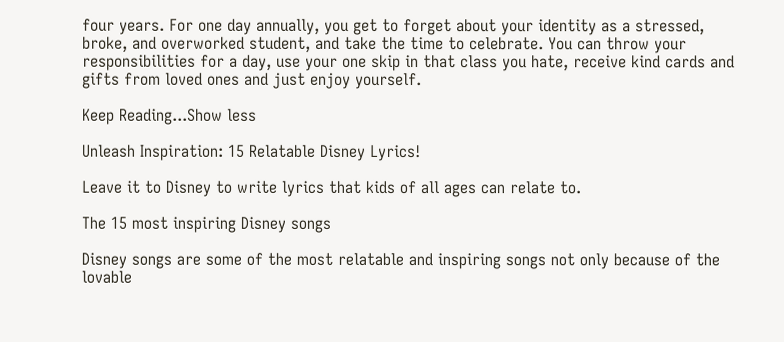four years. For one day annually, you get to forget about your identity as a stressed, broke, and overworked student, and take the time to celebrate. You can throw your responsibilities for a day, use your one skip in that class you hate, receive kind cards and gifts from loved ones and just enjoy yourself.

Keep Reading...Show less

Unleash Inspiration: 15 Relatable Disney Lyrics!

Leave it to Disney to write lyrics that kids of all ages can relate to.

The 15 most inspiring Disney songs

Disney songs are some of the most relatable and inspiring songs not only because of the lovable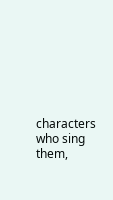characters who sing them,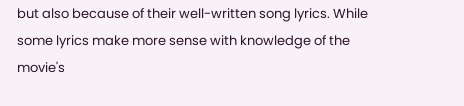but also because of their well-written song lyrics. While some lyrics make more sense with knowledge of the movie's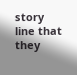story line that they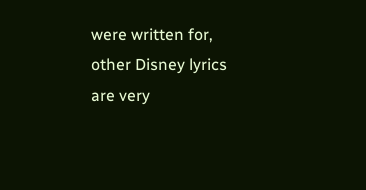were written for, other Disney lyrics are very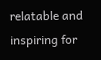relatable and inspiring for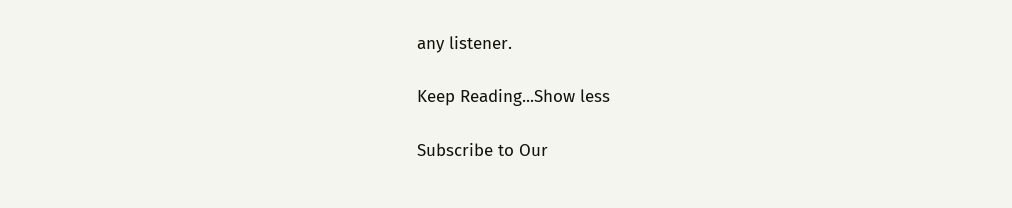any listener.

Keep Reading...Show less

Subscribe to Our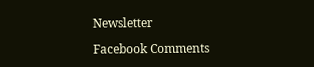Newsletter

Facebook Comments